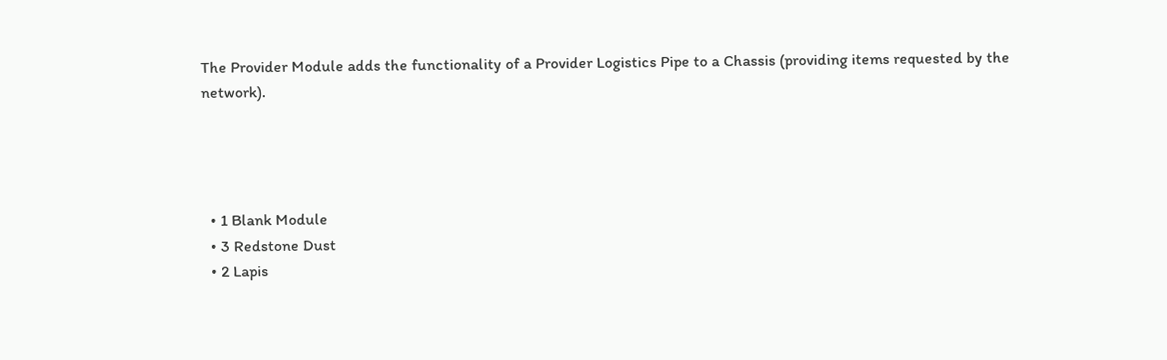The Provider Module adds the functionality of a Provider Logistics Pipe to a Chassis (providing items requested by the network).




  • 1 Blank Module
  • 3 Redstone Dust
  • 2 Lapis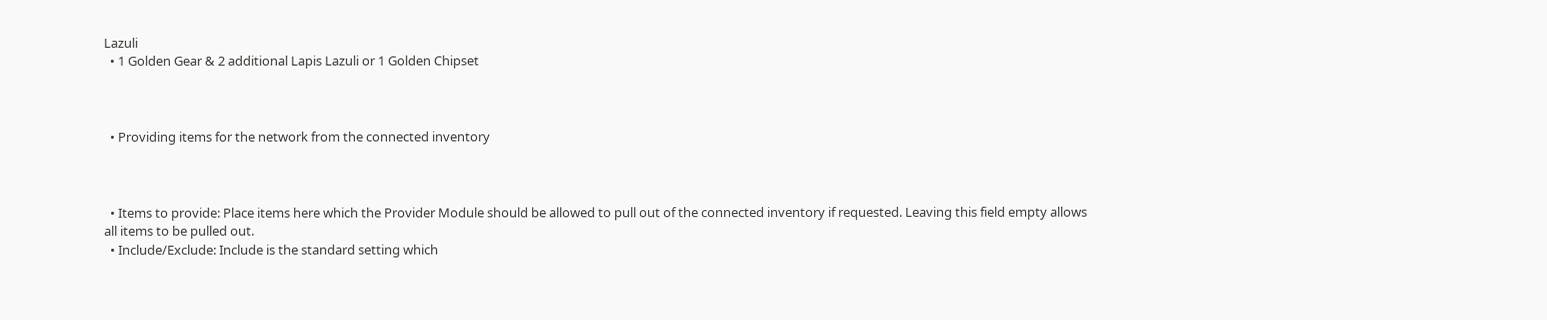Lazuli
  • 1 Golden Gear & 2 additional Lapis Lazuli or 1 Golden Chipset



  • Providing items for the network from the connected inventory



  • Items to provide: Place items here which the Provider Module should be allowed to pull out of the connected inventory if requested. Leaving this field empty allows all items to be pulled out.
  • Include/Exclude: Include is the standard setting which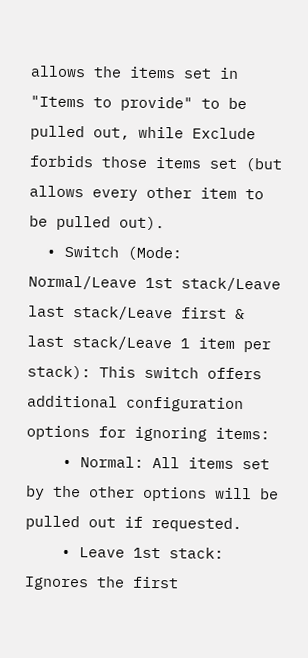allows the items set in "Items to provide" to be pulled out, while Exclude forbids those items set (but allows every other item to be pulled out).
  • Switch (Mode: Normal/Leave 1st stack/Leave last stack/Leave first & last stack/Leave 1 item per stack): This switch offers additional configuration options for ignoring items:
    • Normal: All items set by the other options will be pulled out if requested.
    • Leave 1st stack: Ignores the first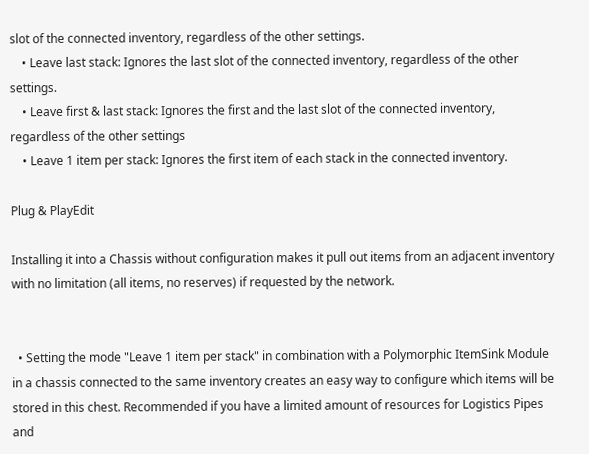slot of the connected inventory, regardless of the other settings.
    • Leave last stack: Ignores the last slot of the connected inventory, regardless of the other settings.
    • Leave first & last stack: Ignores the first and the last slot of the connected inventory, regardless of the other settings
    • Leave 1 item per stack: Ignores the first item of each stack in the connected inventory.

Plug & PlayEdit

Installing it into a Chassis without configuration makes it pull out items from an adjacent inventory with no limitation (all items, no reserves) if requested by the network.


  • Setting the mode "Leave 1 item per stack" in combination with a Polymorphic ItemSink Module in a chassis connected to the same inventory creates an easy way to configure which items will be stored in this chest. Recommended if you have a limited amount of resources for Logistics Pipes and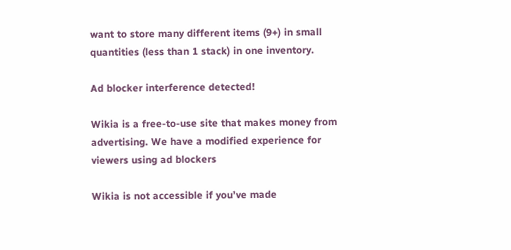want to store many different items (9+) in small quantities (less than 1 stack) in one inventory.

Ad blocker interference detected!

Wikia is a free-to-use site that makes money from advertising. We have a modified experience for viewers using ad blockers

Wikia is not accessible if you’ve made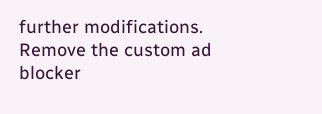further modifications. Remove the custom ad blocker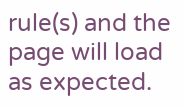rule(s) and the page will load as expected.